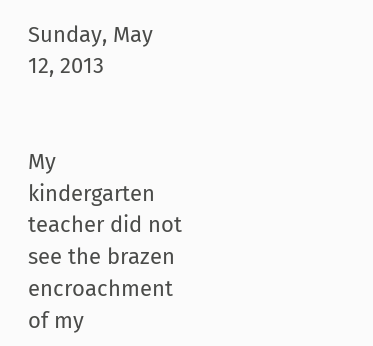Sunday, May 12, 2013


My kindergarten teacher did not see the brazen encroachment of my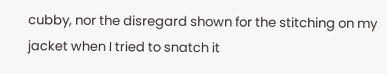cubby, nor the disregard shown for the stitching on my jacket when I tried to snatch it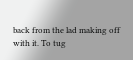back from the lad making off with it. To tug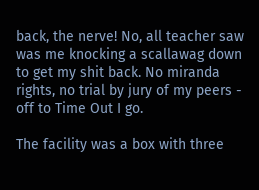back, the nerve! No, all teacher saw was me knocking a scallawag down to get my shit back. No miranda rights, no trial by jury of my peers - off to Time Out I go.

The facility was a box with three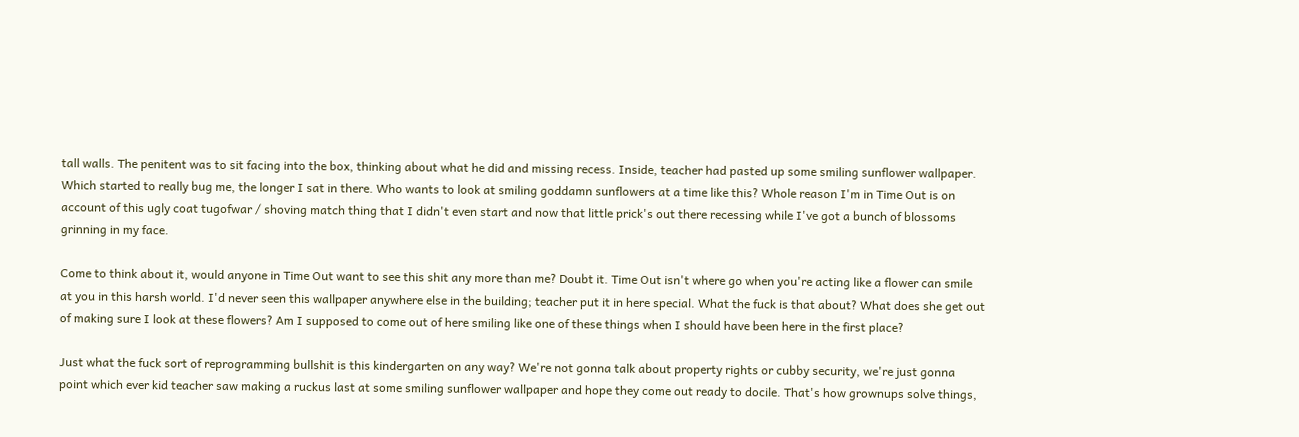tall walls. The penitent was to sit facing into the box, thinking about what he did and missing recess. Inside, teacher had pasted up some smiling sunflower wallpaper. Which started to really bug me, the longer I sat in there. Who wants to look at smiling goddamn sunflowers at a time like this? Whole reason I'm in Time Out is on account of this ugly coat tugofwar / shoving match thing that I didn't even start and now that little prick's out there recessing while I've got a bunch of blossoms grinning in my face.

Come to think about it, would anyone in Time Out want to see this shit any more than me? Doubt it. Time Out isn't where go when you're acting like a flower can smile at you in this harsh world. I'd never seen this wallpaper anywhere else in the building; teacher put it in here special. What the fuck is that about? What does she get out of making sure I look at these flowers? Am I supposed to come out of here smiling like one of these things when I should have been here in the first place?

Just what the fuck sort of reprogramming bullshit is this kindergarten on any way? We're not gonna talk about property rights or cubby security, we're just gonna point which ever kid teacher saw making a ruckus last at some smiling sunflower wallpaper and hope they come out ready to docile. That's how grownups solve things,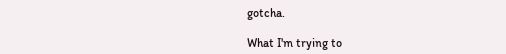gotcha.

What I'm trying to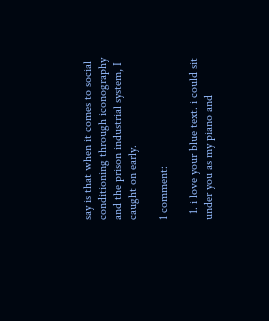say is that when it comes to social conditioning through iconography and the prison industrial system, I caught on early.

1 comment:

  1. i love your blue text. i could sit under you as my piano and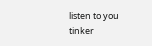listen to you tinker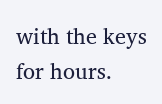with the keys for hours.